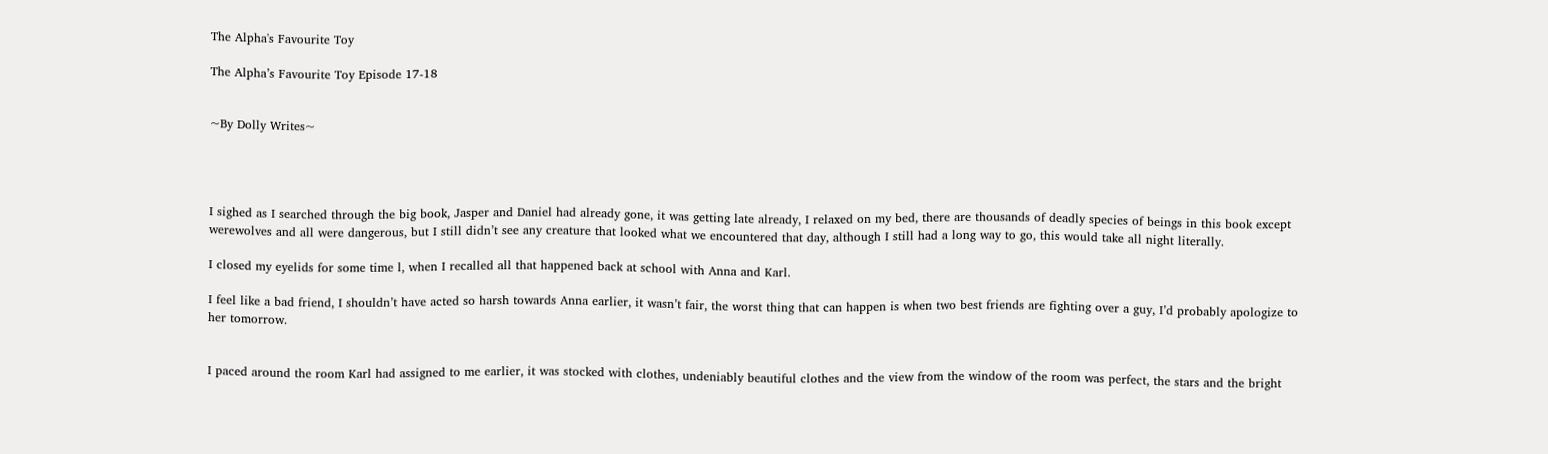The Alpha's Favourite Toy

The Alpha’s Favourite Toy Episode 17-18


~By Dolly Writes~




I sighed as I searched through the big book, Jasper and Daniel had already gone, it was getting late already, I relaxed on my bed, there are thousands of deadly species of beings in this book except werewolves and all were dangerous, but I still didn’t see any creature that looked what we encountered that day, although I still had a long way to go, this would take all night literally.

I closed my eyelids for some time l, when I recalled all that happened back at school with Anna and Karl.

I feel like a bad friend, I shouldn’t have acted so harsh towards Anna earlier, it wasn’t fair, the worst thing that can happen is when two best friends are fighting over a guy, I’d probably apologize to her tomorrow.


I paced around the room Karl had assigned to me earlier, it was stocked with clothes, undeniably beautiful clothes and the view from the window of the room was perfect, the stars and the bright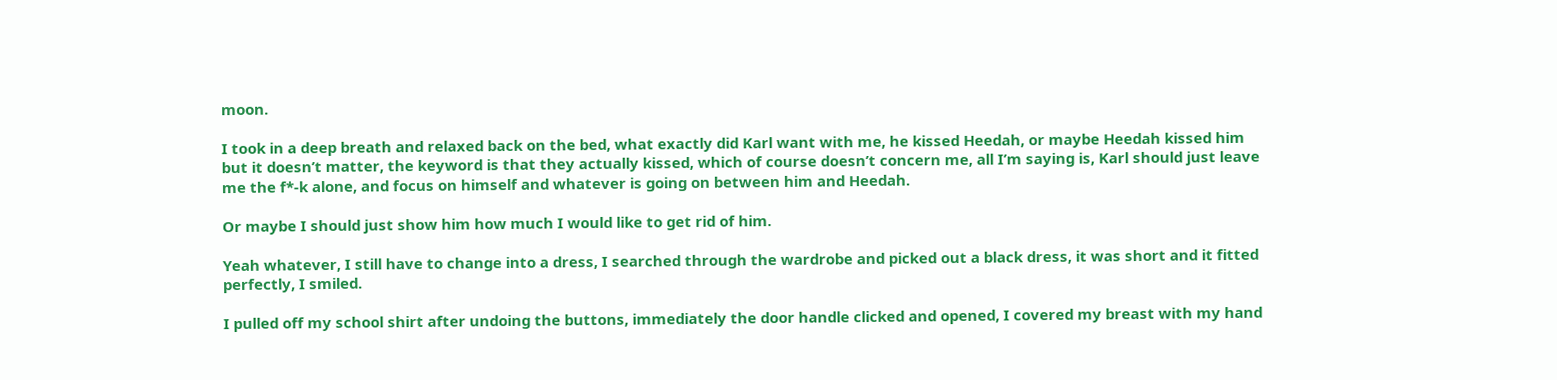moon.

I took in a deep breath and relaxed back on the bed, what exactly did Karl want with me, he kissed Heedah, or maybe Heedah kissed him but it doesn’t matter, the keyword is that they actually kissed, which of course doesn’t concern me, all I’m saying is, Karl should just leave me the f*-k alone, and focus on himself and whatever is going on between him and Heedah.

Or maybe I should just show him how much I would like to get rid of him.

Yeah whatever, I still have to change into a dress, I searched through the wardrobe and picked out a black dress, it was short and it fitted perfectly, I smiled.

I pulled off my school shirt after undoing the buttons, immediately the door handle clicked and opened, I covered my breast with my hand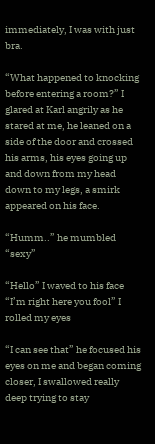immediately, I was with just bra.

“What happened to knocking before entering a room?” I glared at Karl angrily as he stared at me, he leaned on a side of the door and crossed his arms, his eyes going up and down from my head down to my legs, a smirk appeared on his face.

“Humm..” he mumbled “sexy”

“Hello” I waved to his face “I’m right here you fool” I rolled my eyes

“I can see that” he focused his eyes on me and began coming closer, I swallowed really deep trying to stay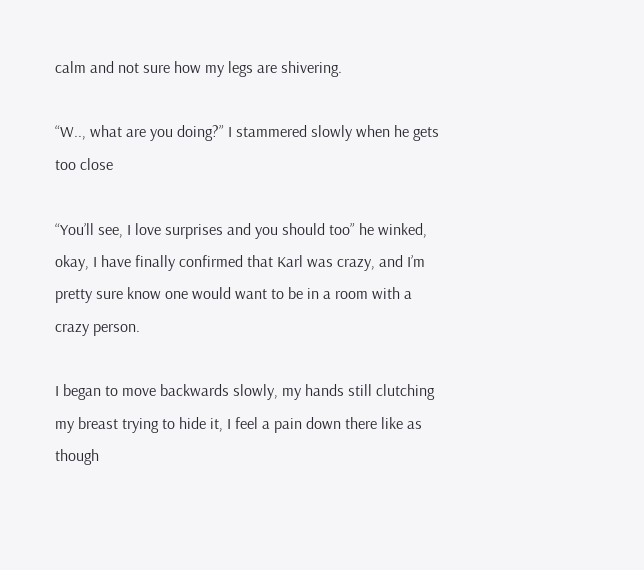calm and not sure how my legs are shivering.

“W.., what are you doing?” I stammered slowly when he gets too close

“You’ll see, I love surprises and you should too” he winked, okay, I have finally confirmed that Karl was crazy, and I’m pretty sure know one would want to be in a room with a crazy person.

I began to move backwards slowly, my hands still clutching my breast trying to hide it, I feel a pain down there like as though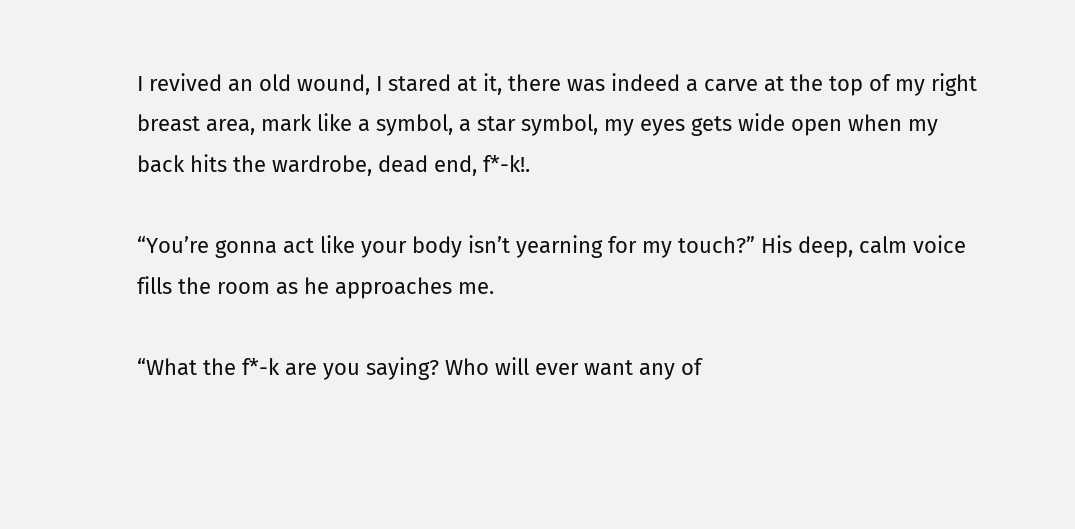I revived an old wound, I stared at it, there was indeed a carve at the top of my right breast area, mark like a symbol, a star symbol, my eyes gets wide open when my back hits the wardrobe, dead end, f*-k!.

“You’re gonna act like your body isn’t yearning for my touch?” His deep, calm voice fills the room as he approaches me.

“What the f*-k are you saying? Who will ever want any of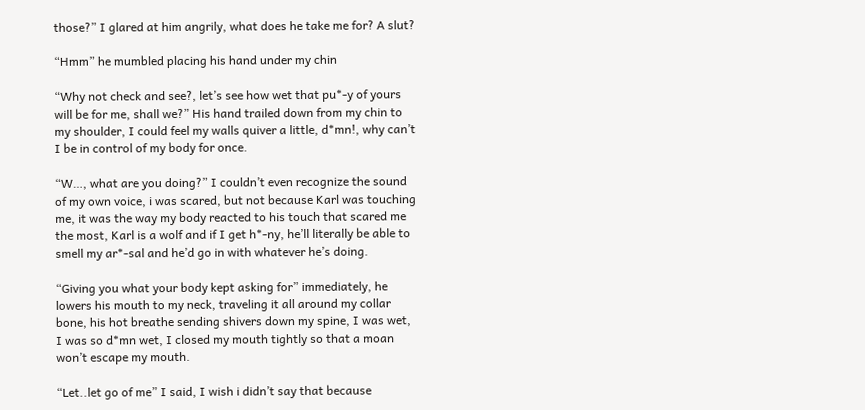those?” I glared at him angrily, what does he take me for? A slut?

“Hmm” he mumbled placing his hand under my chin

“Why not check and see?, let’s see how wet that pu*-y of yours will be for me, shall we?” His hand trailed down from my chin to my shoulder, I could feel my walls quiver a little, d*mn!, why can’t I be in control of my body for once.

“W…, what are you doing?” I couldn’t even recognize the sound of my own voice, i was scared, but not because Karl was touching me, it was the way my body reacted to his touch that scared me the most, Karl is a wolf and if I get h*-ny, he’ll literally be able to smell my ar*-sal and he’d go in with whatever he’s doing.

“Giving you what your body kept asking for” immediately, he lowers his mouth to my neck, traveling it all around my collar bone, his hot breathe sending shivers down my spine, I was wet, I was so d*mn wet, I closed my mouth tightly so that a moan won’t escape my mouth.

“Let..let go of me” I said, I wish i didn’t say that because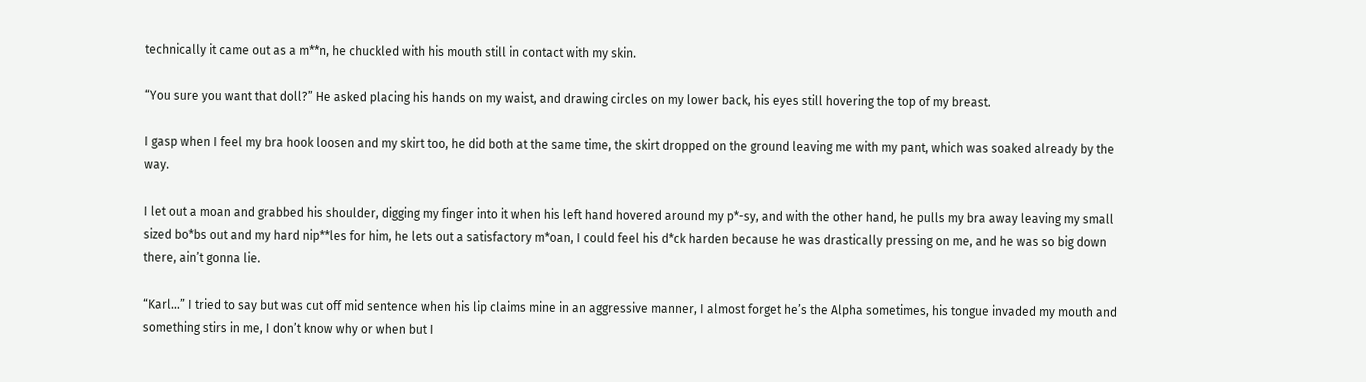technically it came out as a m**n, he chuckled with his mouth still in contact with my skin.

“You sure you want that doll?” He asked placing his hands on my waist, and drawing circles on my lower back, his eyes still hovering the top of my breast.

I gasp when I feel my bra hook loosen and my skirt too, he did both at the same time, the skirt dropped on the ground leaving me with my pant, which was soaked already by the way.

I let out a moan and grabbed his shoulder, digging my finger into it when his left hand hovered around my p*-sy, and with the other hand, he pulls my bra away leaving my small sized bo*bs out and my hard nip**les for him, he lets out a satisfactory m*oan, I could feel his d*ck harden because he was drastically pressing on me, and he was so big down there, ain’t gonna lie.

“Karl…” I tried to say but was cut off mid sentence when his lip claims mine in an aggressive manner, I almost forget he’s the Alpha sometimes, his tongue invaded my mouth and something stirs in me, I don’t know why or when but I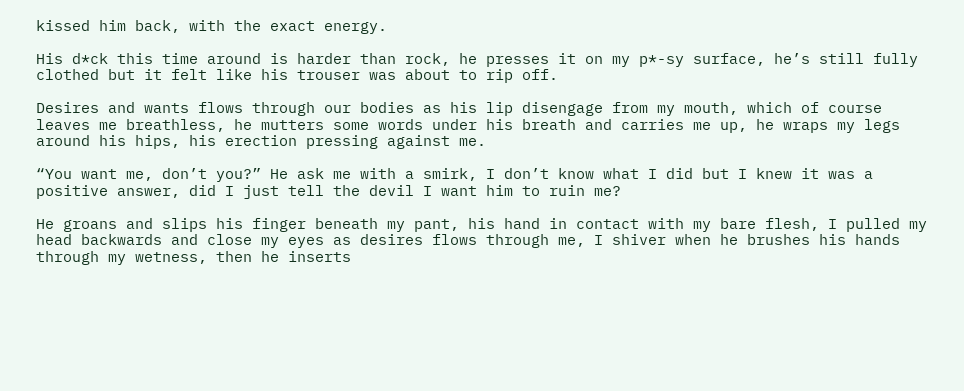kissed him back, with the exact energy.

His d*ck this time around is harder than rock, he presses it on my p*-sy surface, he’s still fully clothed but it felt like his trouser was about to rip off.

Desires and wants flows through our bodies as his lip disengage from my mouth, which of course leaves me breathless, he mutters some words under his breath and carries me up, he wraps my legs around his hips, his erection pressing against me.

“You want me, don’t you?” He ask me with a smirk, I don’t know what I did but I knew it was a positive answer, did I just tell the devil I want him to ruin me?

He groans and slips his finger beneath my pant, his hand in contact with my bare flesh, I pulled my head backwards and close my eyes as desires flows through me, I shiver when he brushes his hands through my wetness, then he inserts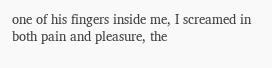one of his fingers inside me, I screamed in both pain and pleasure, the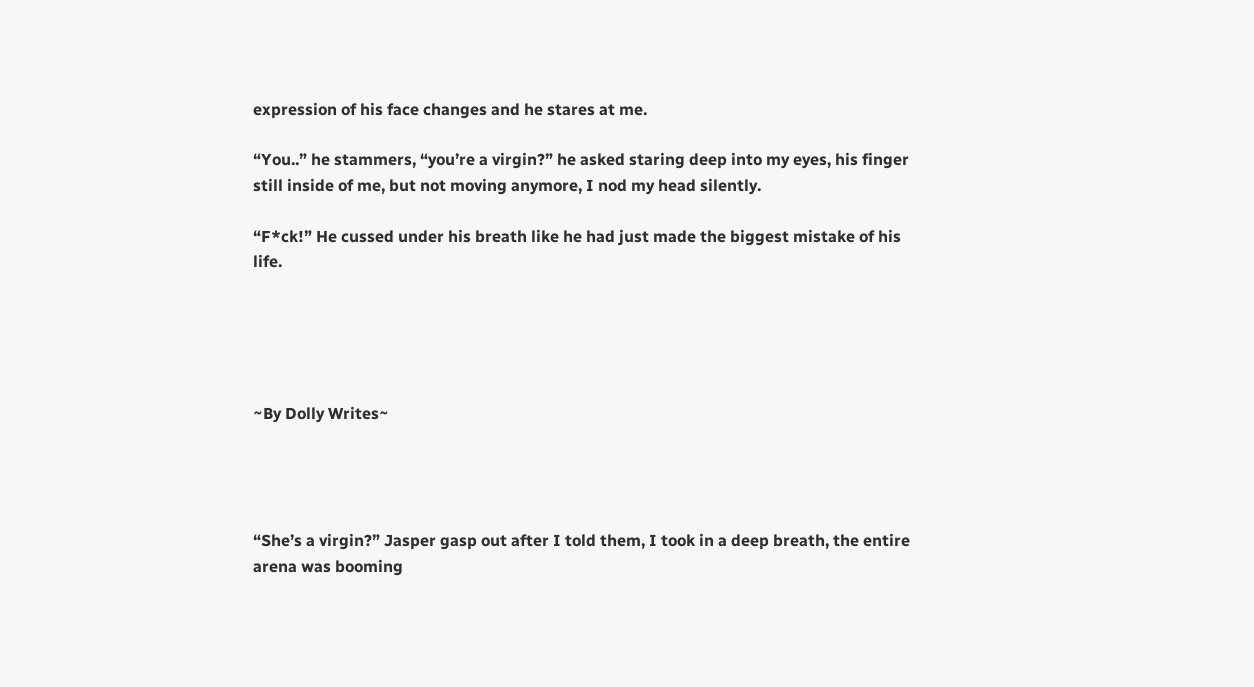expression of his face changes and he stares at me.

“You..” he stammers, “you’re a virgin?” he asked staring deep into my eyes, his finger still inside of me, but not moving anymore, I nod my head silently.

“F*ck!” He cussed under his breath like he had just made the biggest mistake of his life.





~By Dolly Writes~




“She’s a virgin?” Jasper gasp out after I told them, I took in a deep breath, the entire arena was booming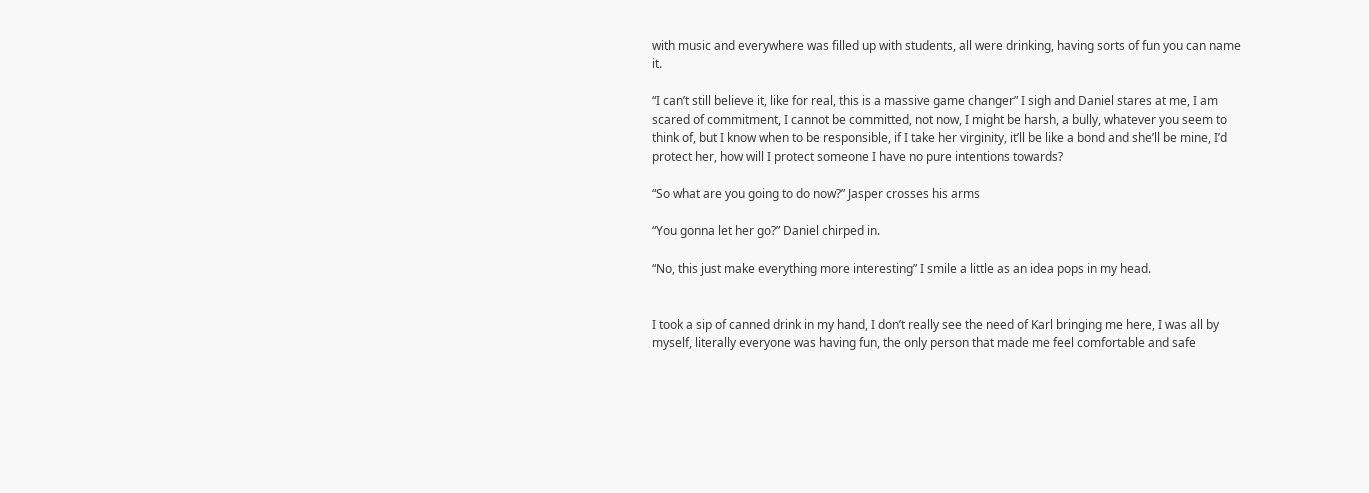with music and everywhere was filled up with students, all were drinking, having sorts of fun you can name it.

“I can’t still believe it, like for real, this is a massive game changer” I sigh and Daniel stares at me, I am scared of commitment, I cannot be committed, not now, I might be harsh, a bully, whatever you seem to think of, but I know when to be responsible, if I take her virginity, it’ll be like a bond and she’ll be mine, I’d protect her, how will I protect someone I have no pure intentions towards?

“So what are you going to do now?” Jasper crosses his arms

“You gonna let her go?” Daniel chirped in.

“No, this just make everything more interesting” I smile a little as an idea pops in my head.


I took a sip of canned drink in my hand, I don’t really see the need of Karl bringing me here, I was all by myself, literally everyone was having fun, the only person that made me feel comfortable and safe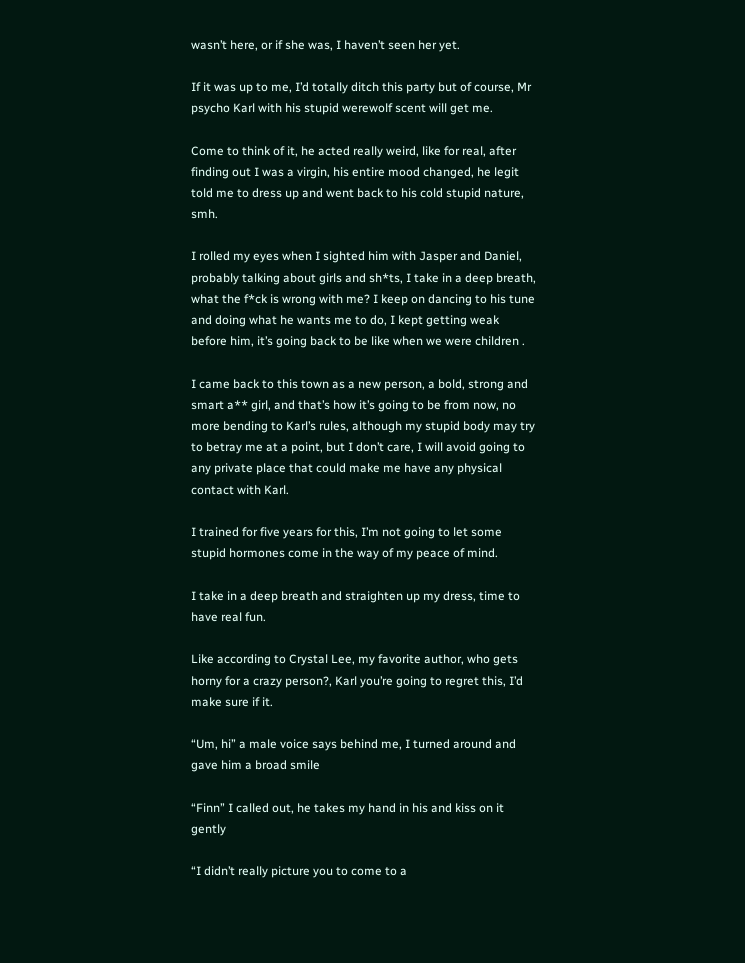wasn’t here, or if she was, I haven’t seen her yet.

If it was up to me, I’d totally ditch this party but of course, Mr psycho Karl with his stupid werewolf scent will get me.

Come to think of it, he acted really weird, like for real, after finding out I was a virgin, his entire mood changed, he legit told me to dress up and went back to his cold stupid nature, smh.

I rolled my eyes when I sighted him with Jasper and Daniel, probably talking about girls and sh*ts, I take in a deep breath, what the f*ck is wrong with me? I keep on dancing to his tune and doing what he wants me to do, I kept getting weak before him, it’s going back to be like when we were children .

I came back to this town as a new person, a bold, strong and smart a** girl, and that’s how it’s going to be from now, no more bending to Karl’s rules, although my stupid body may try to betray me at a point, but I don’t care, I will avoid going to any private place that could make me have any physical contact with Karl.

I trained for five years for this, I’m not going to let some stupid hormones come in the way of my peace of mind.

I take in a deep breath and straighten up my dress, time to have real fun.

Like according to Crystal Lee, my favorite author, who gets horny for a crazy person?, Karl you’re going to regret this, I’d make sure if it.

“Um, hi” a male voice says behind me, I turned around and gave him a broad smile

“Finn” I called out, he takes my hand in his and kiss on it gently

“I didn’t really picture you to come to a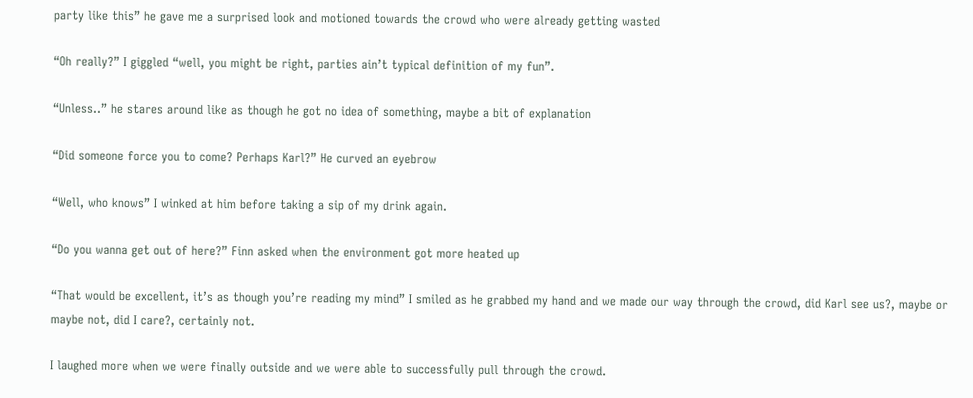party like this” he gave me a surprised look and motioned towards the crowd who were already getting wasted

“Oh really?” I giggled “well, you might be right, parties ain’t typical definition of my fun”.

“Unless..” he stares around like as though he got no idea of something, maybe a bit of explanation

“Did someone force you to come? Perhaps Karl?” He curved an eyebrow

“Well, who knows” I winked at him before taking a sip of my drink again.

“Do you wanna get out of here?” Finn asked when the environment got more heated up

“That would be excellent, it’s as though you’re reading my mind” I smiled as he grabbed my hand and we made our way through the crowd, did Karl see us?, maybe or maybe not, did I care?, certainly not.

I laughed more when we were finally outside and we were able to successfully pull through the crowd.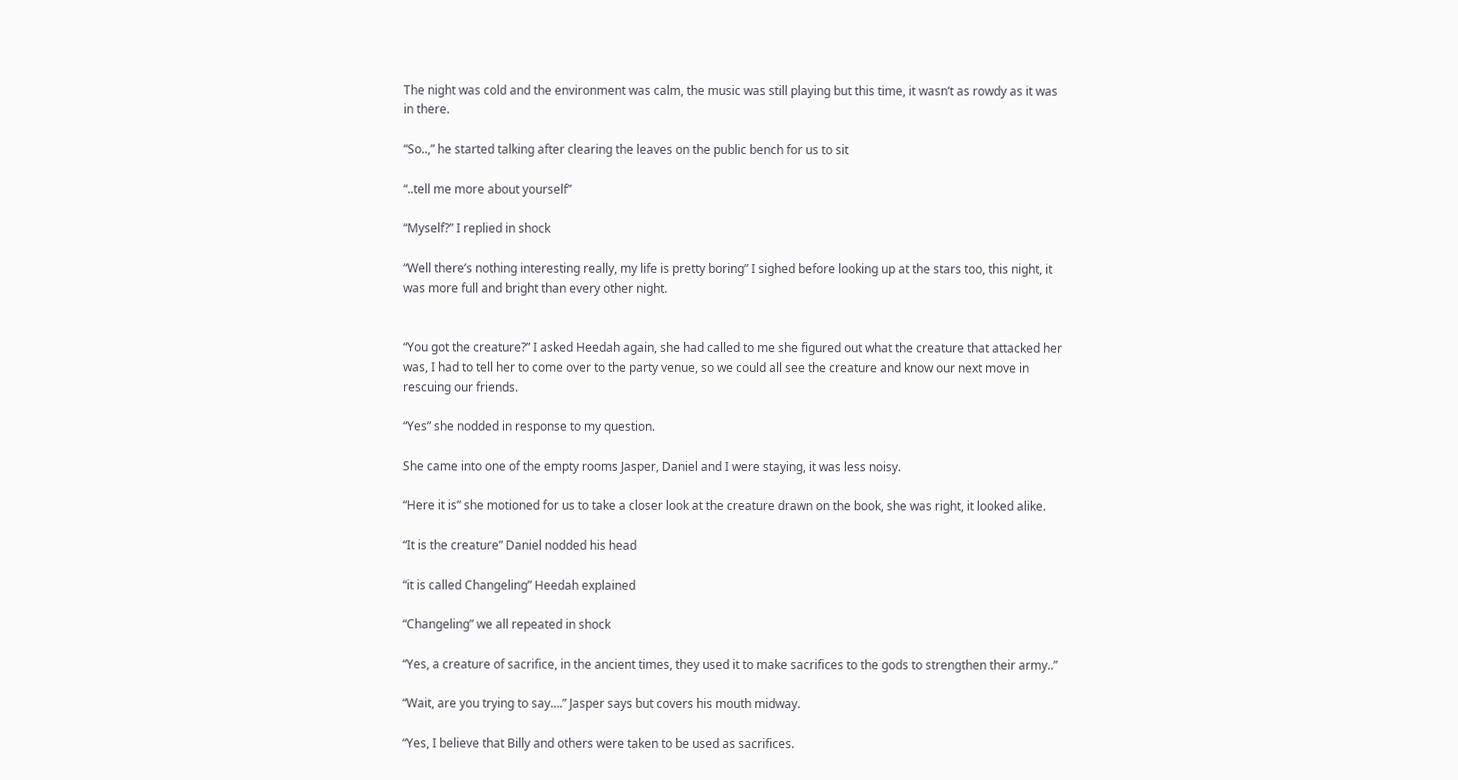The night was cold and the environment was calm, the music was still playing but this time, it wasn’t as rowdy as it was in there.

“So..,” he started talking after clearing the leaves on the public bench for us to sit

“..tell me more about yourself”

“Myself?” I replied in shock

“Well there’s nothing interesting really, my life is pretty boring” I sighed before looking up at the stars too, this night, it was more full and bright than every other night.


“You got the creature?” I asked Heedah again, she had called to me she figured out what the creature that attacked her was, I had to tell her to come over to the party venue, so we could all see the creature and know our next move in rescuing our friends.

“Yes” she nodded in response to my question.

She came into one of the empty rooms Jasper, Daniel and I were staying, it was less noisy.

“Here it is” she motioned for us to take a closer look at the creature drawn on the book, she was right, it looked alike.

“It is the creature” Daniel nodded his head

“it is called Changeling” Heedah explained

“Changeling” we all repeated in shock

“Yes, a creature of sacrifice, in the ancient times, they used it to make sacrifices to the gods to strengthen their army..”

“Wait, are you trying to say….” Jasper says but covers his mouth midway.

“Yes, I believe that Billy and others were taken to be used as sacrifices.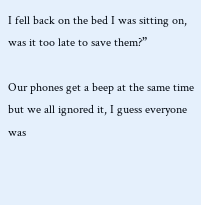I fell back on the bed I was sitting on, was it too late to save them?”

Our phones get a beep at the same time but we all ignored it, I guess everyone was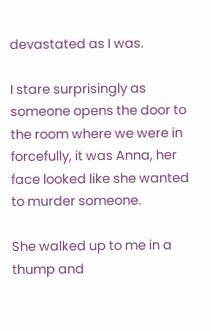devastated as I was.

I stare surprisingly as someone opens the door to the room where we were in forcefully, it was Anna, her face looked like she wanted to murder someone.

She walked up to me in a thump and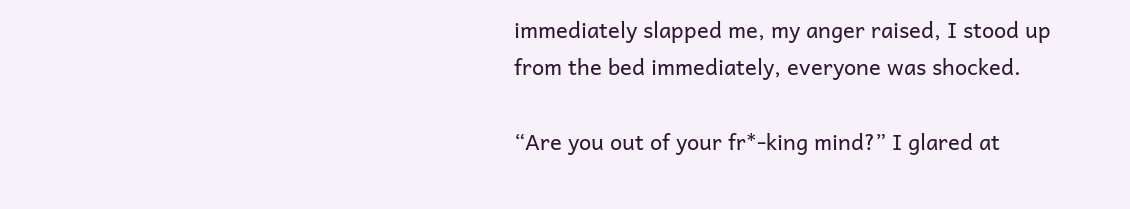immediately slapped me, my anger raised, I stood up from the bed immediately, everyone was shocked.

“Are you out of your fr*-king mind?” I glared at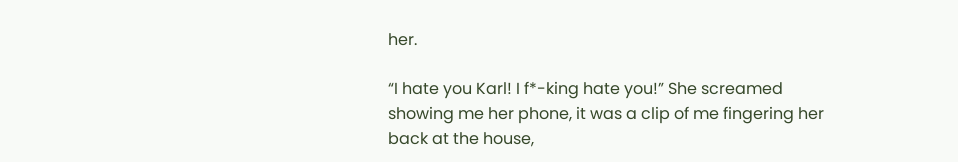her.

“I hate you Karl! I f*-king hate you!” She screamed showing me her phone, it was a clip of me fingering her back at the house,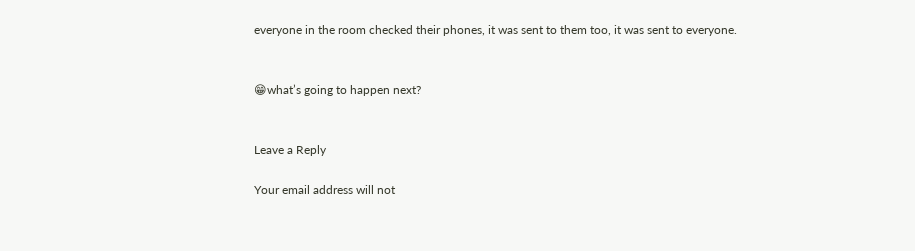everyone in the room checked their phones, it was sent to them too, it was sent to everyone.


😁what’s going to happen next?


Leave a Reply

Your email address will not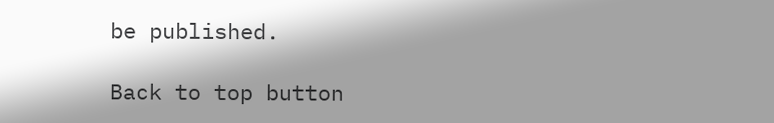be published.

Back to top button